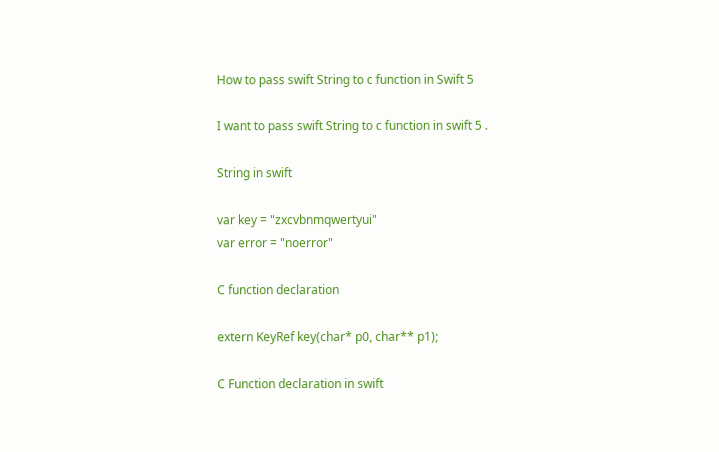How to pass swift String to c function in Swift 5

I want to pass swift String to c function in swift 5 .

String in swift

var key = "zxcvbnmqwertyui"
var error = "noerror"

C function declaration

extern KeyRef key(char* p0, char** p1);

C Function declaration in swift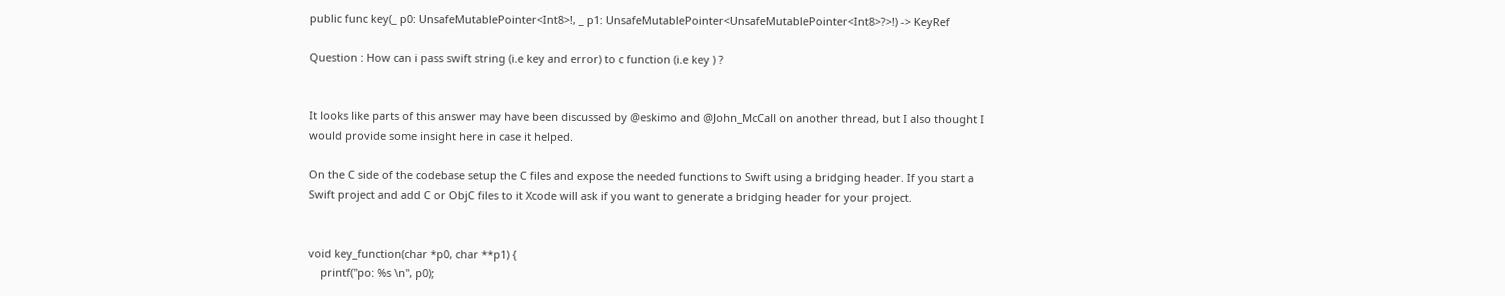public func key(_ p0: UnsafeMutablePointer<Int8>!, _ p1: UnsafeMutablePointer<UnsafeMutablePointer<Int8>?>!) -> KeyRef

Question : How can i pass swift string (i.e key and error) to c function (i.e key ) ?


It looks like parts of this answer may have been discussed by @eskimo and @John_McCall on another thread, but I also thought I would provide some insight here in case it helped.

On the C side of the codebase setup the C files and expose the needed functions to Swift using a bridging header. If you start a Swift project and add C or ObjC files to it Xcode will ask if you want to generate a bridging header for your project.


void key_function(char *p0, char **p1) {
    printf("po: %s \n", p0);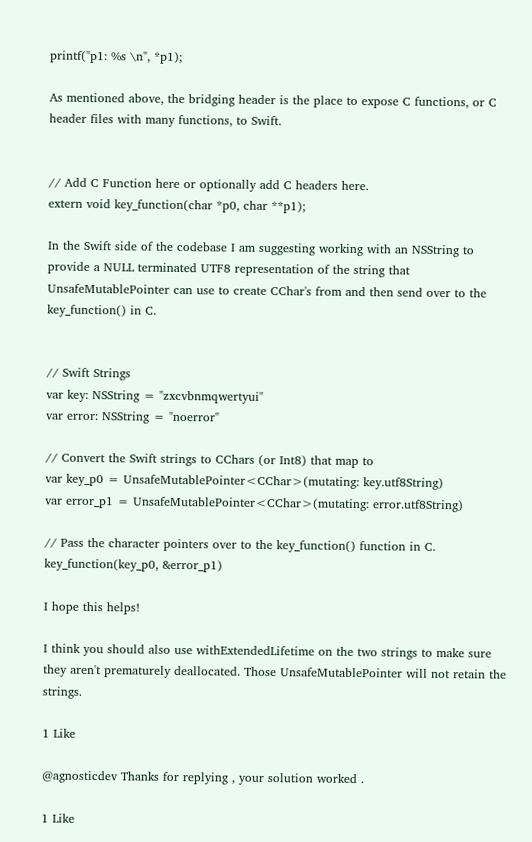printf("p1: %s \n", *p1);

As mentioned above, the bridging header is the place to expose C functions, or C header files with many functions, to Swift.


// Add C Function here or optionally add C headers here.
extern void key_function(char *p0, char **p1);

In the Swift side of the codebase I am suggesting working with an NSString to provide a NULL terminated UTF8 representation of the string that UnsafeMutablePointer can use to create CChar's from and then send over to the key_function() in C.


// Swift Strings
var key: NSString = "zxcvbnmqwertyui"
var error: NSString = "noerror"

// Convert the Swift strings to CChars (or Int8) that map to
var key_p0 = UnsafeMutablePointer<CChar>(mutating: key.utf8String)
var error_p1 = UnsafeMutablePointer<CChar>(mutating: error.utf8String)

// Pass the character pointers over to the key_function() function in C.
key_function(key_p0, &error_p1)

I hope this helps!

I think you should also use withExtendedLifetime on the two strings to make sure they aren't prematurely deallocated. Those UnsafeMutablePointer will not retain the strings.

1 Like

@agnosticdev Thanks for replying , your solution worked .

1 Like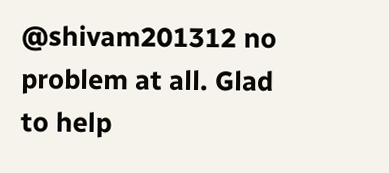@shivam201312 no problem at all. Glad to help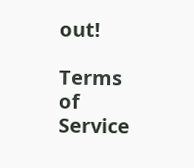out!

Terms of Service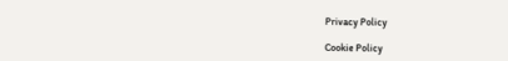Privacy Policy

Cookie Policy